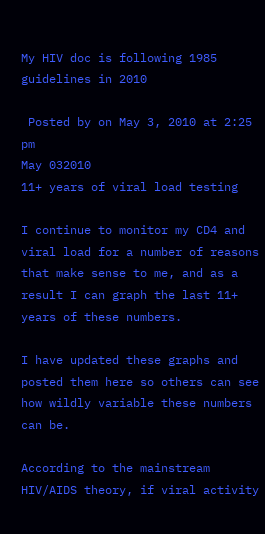My HIV doc is following 1985 guidelines in 2010

 Posted by on May 3, 2010 at 2:25 pm
May 032010
11+ years of viral load testing

I continue to monitor my CD4 and viral load for a number of reasons that make sense to me, and as a result I can graph the last 11+ years of these numbers.

I have updated these graphs and posted them here so others can see how wildly variable these numbers can be.

According to the mainstream HIV/AIDS theory, if viral activity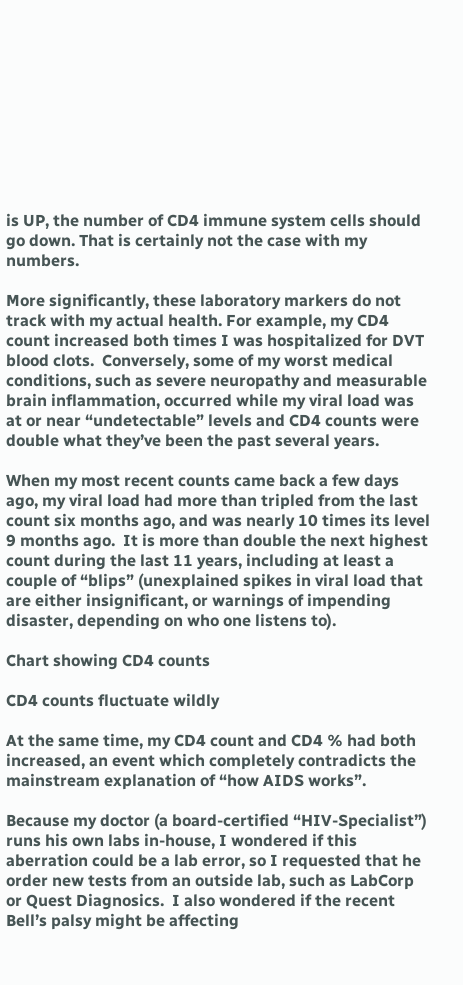is UP, the number of CD4 immune system cells should go down. That is certainly not the case with my numbers.

More significantly, these laboratory markers do not track with my actual health. For example, my CD4 count increased both times I was hospitalized for DVT blood clots.  Conversely, some of my worst medical conditions, such as severe neuropathy and measurable brain inflammation, occurred while my viral load was at or near “undetectable” levels and CD4 counts were double what they’ve been the past several years.

When my most recent counts came back a few days ago, my viral load had more than tripled from the last count six months ago, and was nearly 10 times its level 9 months ago.  It is more than double the next highest count during the last 11 years, including at least a couple of “blips” (unexplained spikes in viral load that are either insignificant, or warnings of impending disaster, depending on who one listens to).

Chart showing CD4 counts

CD4 counts fluctuate wildly

At the same time, my CD4 count and CD4 % had both increased, an event which completely contradicts the mainstream explanation of “how AIDS works”.

Because my doctor (a board-certified “HIV-Specialist”) runs his own labs in-house, I wondered if this aberration could be a lab error, so I requested that he order new tests from an outside lab, such as LabCorp or Quest Diagnosics.  I also wondered if the recent Bell’s palsy might be affecting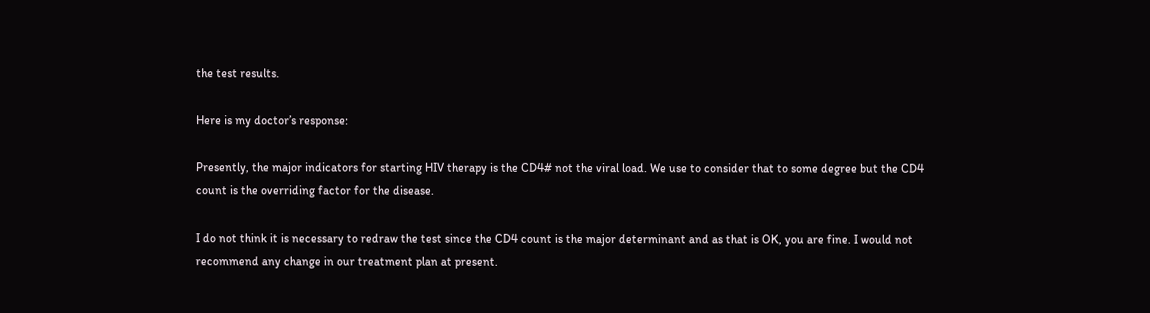the test results.

Here is my doctor’s response:

Presently, the major indicators for starting HIV therapy is the CD4# not the viral load. We use to consider that to some degree but the CD4 count is the overriding factor for the disease.

I do not think it is necessary to redraw the test since the CD4 count is the major determinant and as that is OK, you are fine. I would not recommend any change in our treatment plan at present.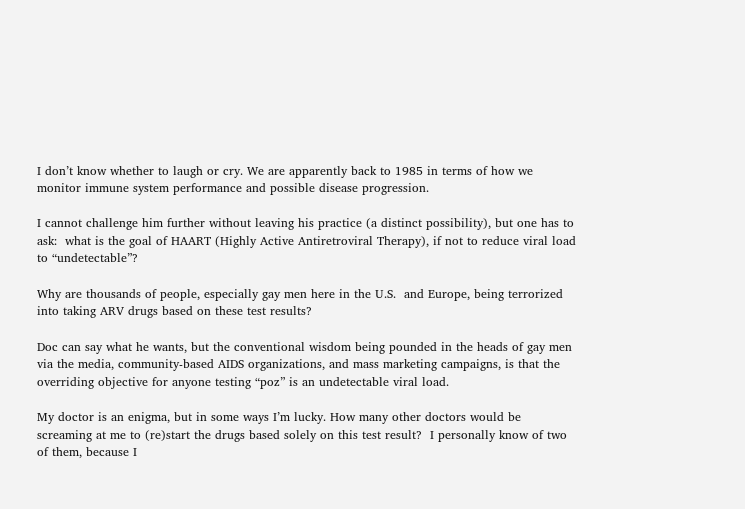I don’t know whether to laugh or cry. We are apparently back to 1985 in terms of how we monitor immune system performance and possible disease progression.

I cannot challenge him further without leaving his practice (a distinct possibility), but one has to ask:  what is the goal of HAART (Highly Active Antiretroviral Therapy), if not to reduce viral load to “undetectable”?

Why are thousands of people, especially gay men here in the U.S.  and Europe, being terrorized into taking ARV drugs based on these test results?

Doc can say what he wants, but the conventional wisdom being pounded in the heads of gay men via the media, community-based AIDS organizations, and mass marketing campaigns, is that the overriding objective for anyone testing “poz” is an undetectable viral load.

My doctor is an enigma, but in some ways I’m lucky. How many other doctors would be screaming at me to (re)start the drugs based solely on this test result?  I personally know of two of them, because I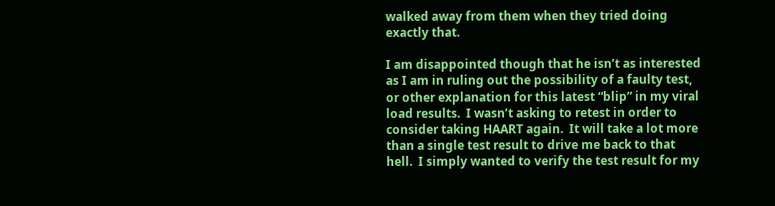walked away from them when they tried doing exactly that.

I am disappointed though that he isn’t as interested as I am in ruling out the possibility of a faulty test, or other explanation for this latest “blip” in my viral load results.  I wasn’t asking to retest in order to consider taking HAART again.  It will take a lot more than a single test result to drive me back to that hell.  I simply wanted to verify the test result for my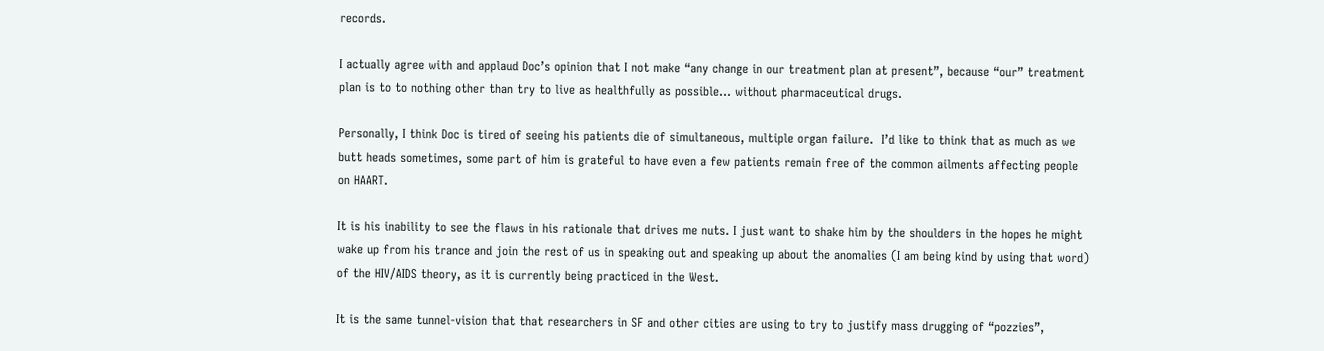records.

I actually agree with and applaud Doc’s opinion that I not make “any change in our treatment plan at present”, because “our” treatment plan is to to nothing other than try to live as healthfully as possible… without pharmaceutical drugs.

Personally, I think Doc is tired of seeing his patients die of simultaneous, multiple organ failure.  I’d like to think that as much as we butt heads sometimes, some part of him is grateful to have even a few patients remain free of the common ailments affecting people on HAART.

It is his inability to see the flaws in his rationale that drives me nuts. I just want to shake him by the shoulders in the hopes he might wake up from his trance and join the rest of us in speaking out and speaking up about the anomalies (I am being kind by using that word) of the HIV/AIDS theory, as it is currently being practiced in the West.

It is the same tunnel-vision that that researchers in SF and other cities are using to try to justify mass drugging of “pozzies”,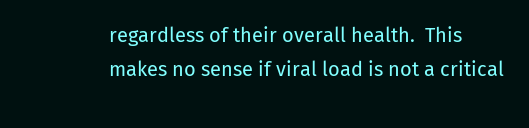regardless of their overall health.  This makes no sense if viral load is not a critical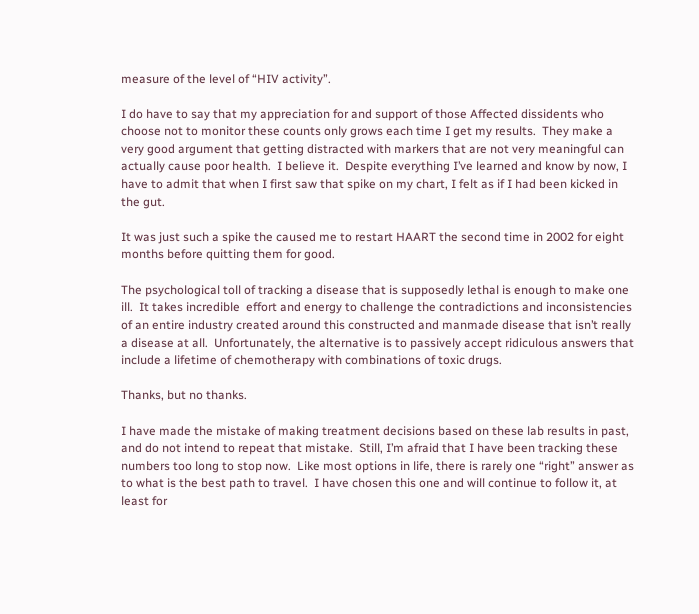measure of the level of “HIV activity”.

I do have to say that my appreciation for and support of those Affected dissidents who choose not to monitor these counts only grows each time I get my results.  They make a very good argument that getting distracted with markers that are not very meaningful can actually cause poor health.  I believe it.  Despite everything I’ve learned and know by now, I have to admit that when I first saw that spike on my chart, I felt as if I had been kicked in the gut.

It was just such a spike the caused me to restart HAART the second time in 2002 for eight months before quitting them for good.

The psychological toll of tracking a disease that is supposedly lethal is enough to make one ill.  It takes incredible  effort and energy to challenge the contradictions and inconsistencies of an entire industry created around this constructed and manmade disease that isn’t really a disease at all.  Unfortunately, the alternative is to passively accept ridiculous answers that include a lifetime of chemotherapy with combinations of toxic drugs.

Thanks, but no thanks.

I have made the mistake of making treatment decisions based on these lab results in past, and do not intend to repeat that mistake.  Still, I’m afraid that I have been tracking these numbers too long to stop now.  Like most options in life, there is rarely one “right” answer as to what is the best path to travel.  I have chosen this one and will continue to follow it, at least for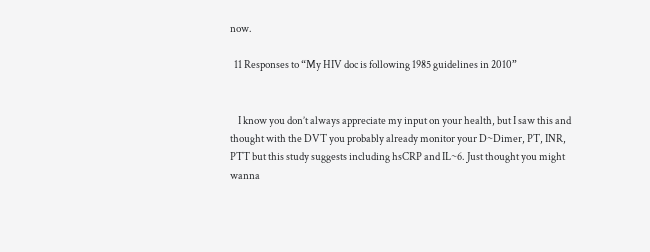now.

  11 Responses to “My HIV doc is following 1985 guidelines in 2010”


    I know you don’t always appreciate my input on your health, but I saw this and thought with the DVT you probably already monitor your D~Dimer, PT, INR, PTT but this study suggests including hsCRP and IL~6. Just thought you might wanna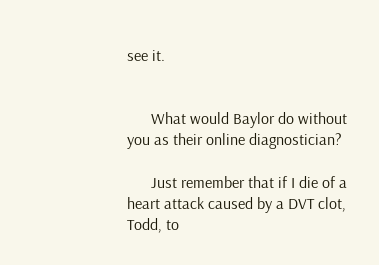see it.


      What would Baylor do without you as their online diagnostician?

      Just remember that if I die of a heart attack caused by a DVT clot, Todd, to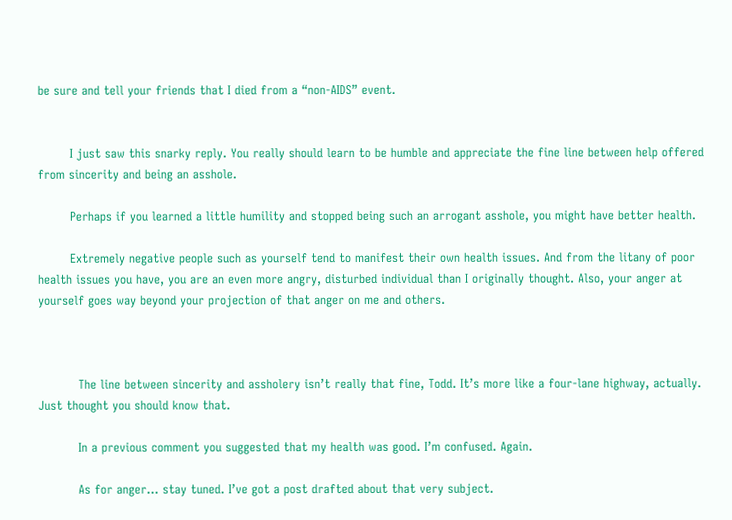be sure and tell your friends that I died from a “non-AIDS” event.


        I just saw this snarky reply. You really should learn to be humble and appreciate the fine line between help offered from sincerity and being an asshole.

        Perhaps if you learned a little humility and stopped being such an arrogant asshole, you might have better health.

        Extremely negative people such as yourself tend to manifest their own health issues. And from the litany of poor health issues you have, you are an even more angry, disturbed individual than I originally thought. Also, your anger at yourself goes way beyond your projection of that anger on me and others.



          The line between sincerity and assholery isn’t really that fine, Todd. It’s more like a four-lane highway, actually. Just thought you should know that.

          In a previous comment you suggested that my health was good. I’m confused. Again.

          As for anger… stay tuned. I’ve got a post drafted about that very subject.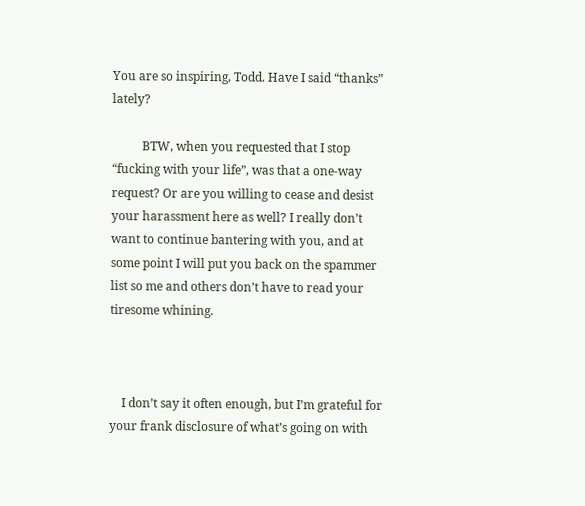You are so inspiring, Todd. Have I said “thanks” lately?

          BTW, when you requested that I stop “fucking with your life”, was that a one-way request? Or are you willing to cease and desist your harassment here as well? I really don’t want to continue bantering with you, and at some point I will put you back on the spammer list so me and others don’t have to read your tiresome whining.



    I don’t say it often enough, but I’m grateful for your frank disclosure of what’s going on with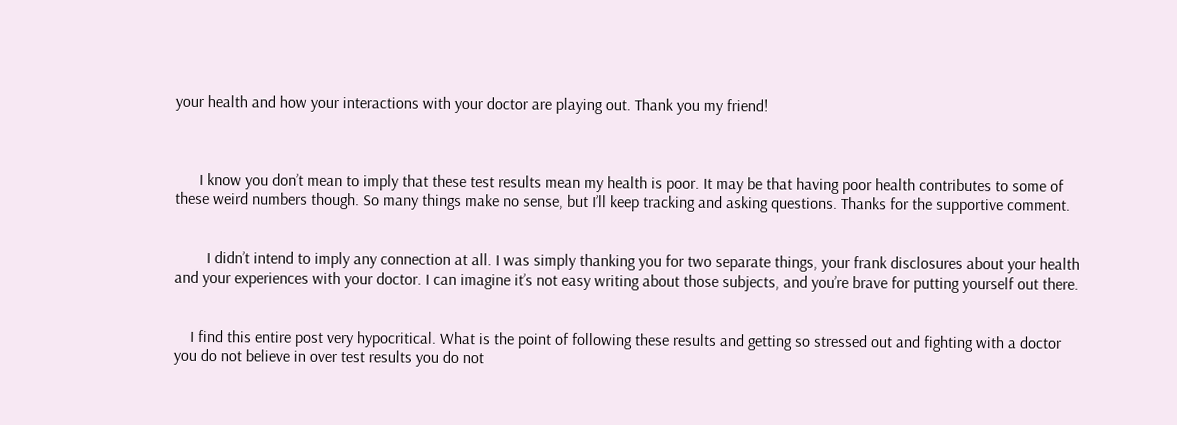your health and how your interactions with your doctor are playing out. Thank you my friend!



      I know you don’t mean to imply that these test results mean my health is poor. It may be that having poor health contributes to some of these weird numbers though. So many things make no sense, but I’ll keep tracking and asking questions. Thanks for the supportive comment.


        I didn’t intend to imply any connection at all. I was simply thanking you for two separate things, your frank disclosures about your health and your experiences with your doctor. I can imagine it’s not easy writing about those subjects, and you’re brave for putting yourself out there.


    I find this entire post very hypocritical. What is the point of following these results and getting so stressed out and fighting with a doctor you do not believe in over test results you do not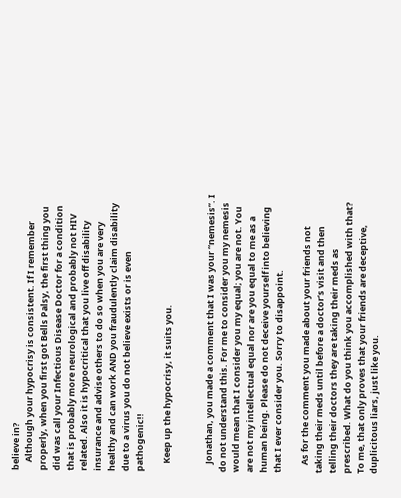believe in?
    Although your hypocrisy is consistent. If I remember properly, when you first got Bells Palsy, the first thing you did was call your Infectious Disease Doctor for a condition that is probably more neurological and probably not HIV related. Also it is hypocritical that you live off disability insurance and advise others to do so when you are very healthy and can work AND you fraudulently claim disability due to a virus you do not believe exists or is even pathogenic!!

    Keep up the hypocrisy, it suits you.


    Jonathan, you made a comment that I was your “nemesis”. I do not understand this. For me to consider you my nemesis would mean that I consider you my equal; you are not. You are not my intellectual equal nor are you equal to me as a human being. Please do not deceive yourself into believing that I ever consider you. Sorry to disappoint.

    As for the comment you made about your friends not taking their meds until before a doctor’s visit and then telling their doctors they are taking their meds as prescribed. What do you think you accomplished with that? To me, that only proves that your friends are deceptive, duplicitous liars, just like you.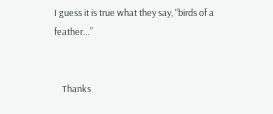I guess it is true what they say, “birds of a feather…”


    Thanks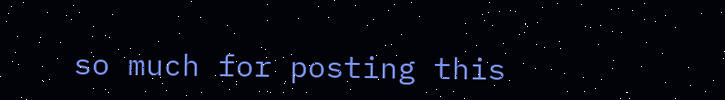so much for posting this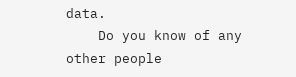data.
    Do you know of any other people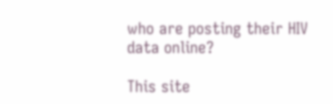who are posting their HIV data online?

This site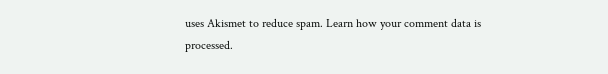uses Akismet to reduce spam. Learn how your comment data is processed.